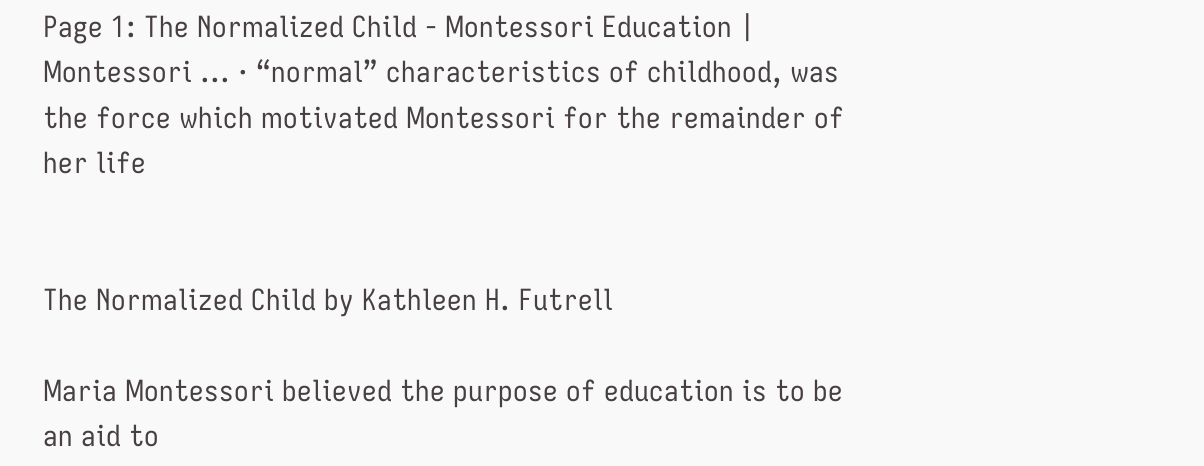Page 1: The Normalized Child - Montessori Education | Montessori ... · “normal” characteristics of childhood, was the force which motivated Montessori for the remainder of her life


The Normalized Child by Kathleen H. Futrell

Maria Montessori believed the purpose of education is to be an aid to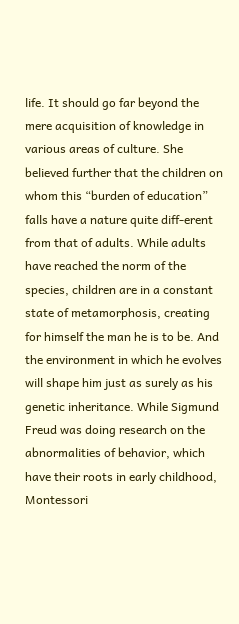life. It should go far beyond the mere acquisition of knowledge in various areas of culture. She believed further that the children on whom this “burden of education” falls have a nature quite diff-erent from that of adults. While adults have reached the norm of the species, children are in a constant state of metamorphosis, creating for himself the man he is to be. And the environment in which he evolves will shape him just as surely as his genetic inheritance. While Sigmund Freud was doing research on the abnormalities of behavior, which have their roots in early childhood, Montessori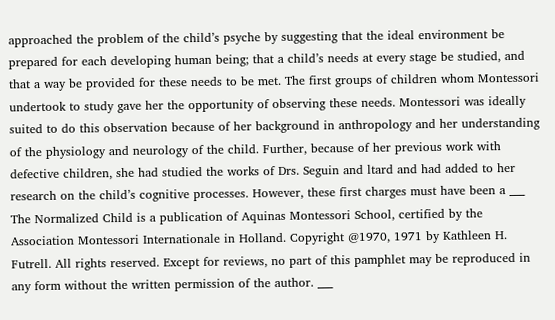approached the problem of the child’s psyche by suggesting that the ideal environment be prepared for each developing human being; that a child’s needs at every stage be studied, and that a way be provided for these needs to be met. The first groups of children whom Montessori undertook to study gave her the opportunity of observing these needs. Montessori was ideally suited to do this observation because of her background in anthropology and her understanding of the physiology and neurology of the child. Further, because of her previous work with defective children, she had studied the works of Drs. Seguin and ltard and had added to her research on the child’s cognitive processes. However, these first charges must have been a ___ The Normalized Child is a publication of Aquinas Montessori School, certified by the Association Montessori Internationale in Holland. Copyright @1970, 1971 by Kathleen H. Futrell. All rights reserved. Except for reviews, no part of this pamphlet may be reproduced in any form without the written permission of the author. ___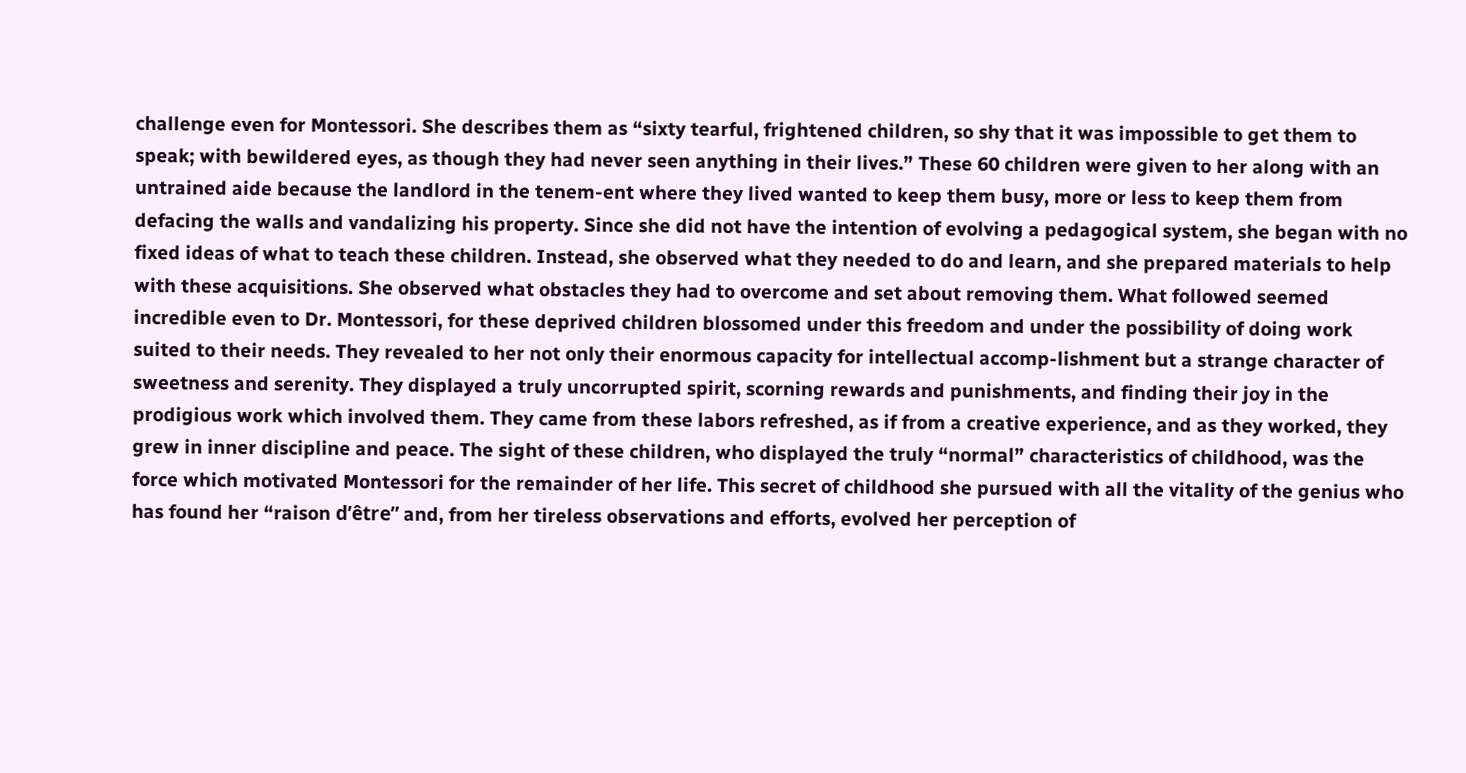challenge even for Montessori. She describes them as “sixty tearful, frightened children, so shy that it was impossible to get them to speak; with bewildered eyes, as though they had never seen anything in their lives.” These 60 children were given to her along with an untrained aide because the landlord in the tenem-ent where they lived wanted to keep them busy, more or less to keep them from defacing the walls and vandalizing his property. Since she did not have the intention of evolving a pedagogical system, she began with no fixed ideas of what to teach these children. Instead, she observed what they needed to do and learn, and she prepared materials to help with these acquisitions. She observed what obstacles they had to overcome and set about removing them. What followed seemed incredible even to Dr. Montessori, for these deprived children blossomed under this freedom and under the possibility of doing work suited to their needs. They revealed to her not only their enormous capacity for intellectual accomp-lishment but a strange character of sweetness and serenity. They displayed a truly uncorrupted spirit, scorning rewards and punishments, and finding their joy in the prodigious work which involved them. They came from these labors refreshed, as if from a creative experience, and as they worked, they grew in inner discipline and peace. The sight of these children, who displayed the truly “normal” characteristics of childhood, was the force which motivated Montessori for the remainder of her life. This secret of childhood she pursued with all the vitality of the genius who has found her “raison d’être” and, from her tireless observations and efforts, evolved her perception of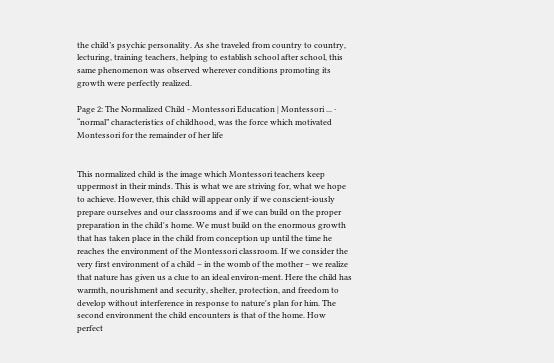the child’s psychic personality. As she traveled from country to country, lecturing, training teachers, helping to establish school after school, this same phenomenon was observed wherever conditions promoting its growth were perfectly realized.

Page 2: The Normalized Child - Montessori Education | Montessori ... · “normal” characteristics of childhood, was the force which motivated Montessori for the remainder of her life


This normalized child is the image which Montessori teachers keep uppermost in their minds. This is what we are striving for, what we hope to achieve. However, this child will appear only if we conscient-iously prepare ourselves and our classrooms and if we can build on the proper preparation in the child's home. We must build on the enormous growth that has taken place in the child from conception up until the time he reaches the environment of the Montessori classroom. If we consider the very first environment of a child – in the womb of the mother – we realize that nature has given us a clue to an ideal environ-ment. Here the child has warmth, nourishment and security, shelter, protection, and freedom to develop without interference in response to nature's plan for him. The second environment the child encounters is that of the home. How perfect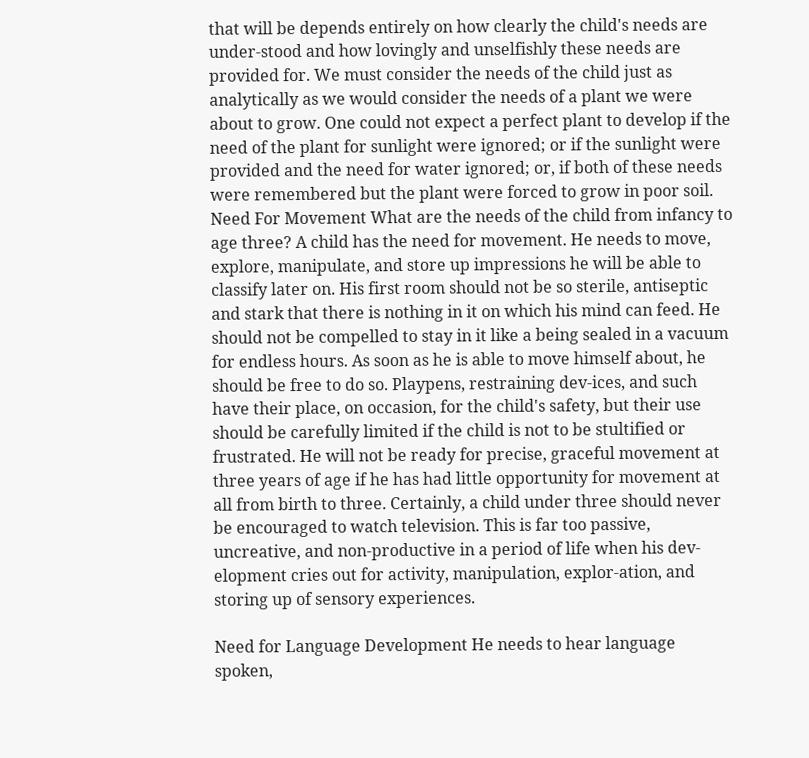that will be depends entirely on how clearly the child's needs are under-stood and how lovingly and unselfishly these needs are provided for. We must consider the needs of the child just as analytically as we would consider the needs of a plant we were about to grow. One could not expect a perfect plant to develop if the need of the plant for sunlight were ignored; or if the sunlight were provided and the need for water ignored; or, if both of these needs were remembered but the plant were forced to grow in poor soil. Need For Movement What are the needs of the child from infancy to age three? A child has the need for movement. He needs to move, explore, manipulate, and store up impressions he will be able to classify later on. His first room should not be so sterile, antiseptic and stark that there is nothing in it on which his mind can feed. He should not be compelled to stay in it like a being sealed in a vacuum for endless hours. As soon as he is able to move himself about, he should be free to do so. Playpens, restraining dev-ices, and such have their place, on occasion, for the child's safety, but their use should be carefully limited if the child is not to be stultified or frustrated. He will not be ready for precise, graceful movement at three years of age if he has had little opportunity for movement at all from birth to three. Certainly, a child under three should never be encouraged to watch television. This is far too passive, uncreative, and non-productive in a period of life when his dev-elopment cries out for activity, manipulation, explor-ation, and storing up of sensory experiences.

Need for Language Development He needs to hear language spoken,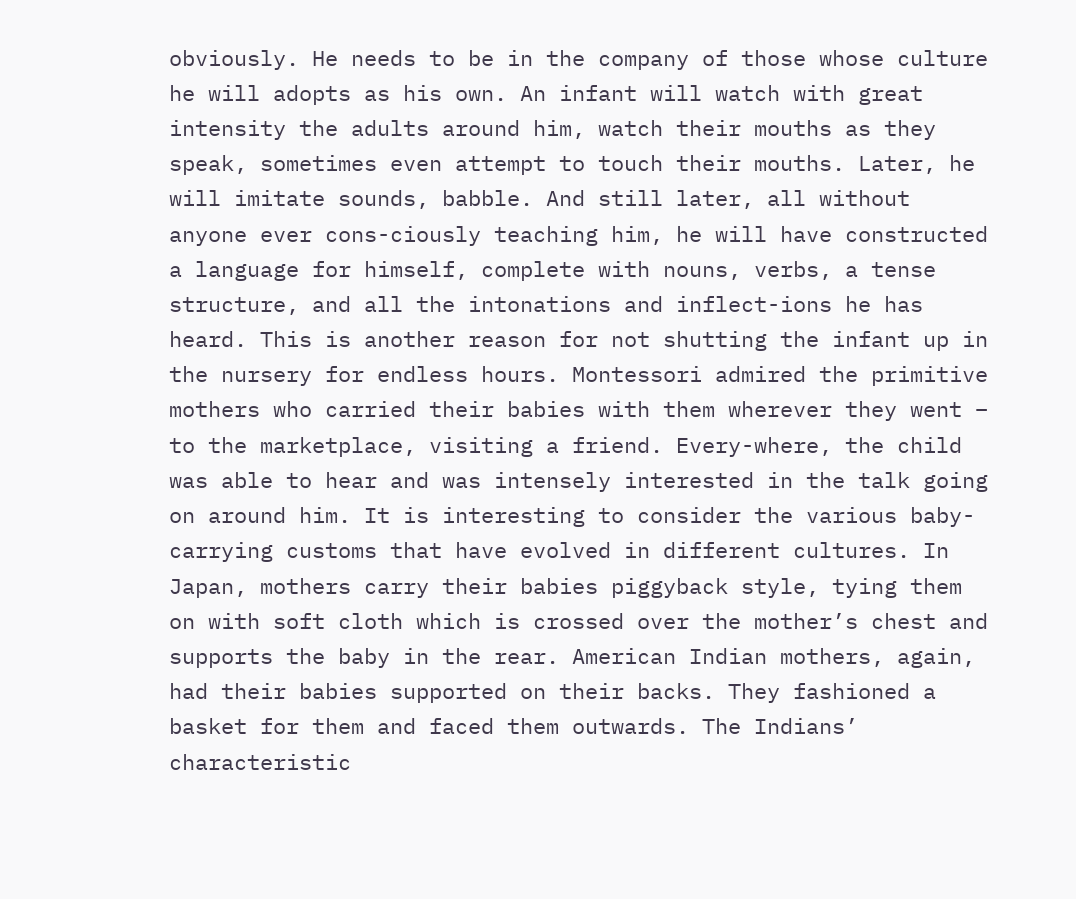obviously. He needs to be in the company of those whose culture he will adopts as his own. An infant will watch with great intensity the adults around him, watch their mouths as they speak, sometimes even attempt to touch their mouths. Later, he will imitate sounds, babble. And still later, all without anyone ever cons-ciously teaching him, he will have constructed a language for himself, complete with nouns, verbs, a tense structure, and all the intonations and inflect-ions he has heard. This is another reason for not shutting the infant up in the nursery for endless hours. Montessori admired the primitive mothers who carried their babies with them wherever they went – to the marketplace, visiting a friend. Every-where, the child was able to hear and was intensely interested in the talk going on around him. It is interesting to consider the various baby-carrying customs that have evolved in different cultures. In Japan, mothers carry their babies piggyback style, tying them on with soft cloth which is crossed over the mother’s chest and supports the baby in the rear. American Indian mothers, again, had their babies supported on their backs. They fashioned a basket for them and faced them outwards. The Indians’ characteristic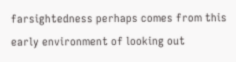farsightedness perhaps comes from this early environment of looking out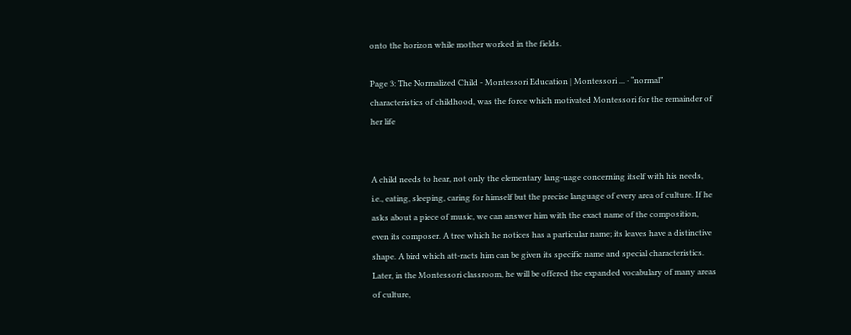onto the horizon while mother worked in the fields.

Page 3: The Normalized Child - Montessori Education | Montessori ... · “normal” characteristics of childhood, was the force which motivated Montessori for the remainder of her life


A child needs to hear, not only the elementary lang-uage concerning itself with his needs, i.e., eating, sleeping, caring for himself but the precise language of every area of culture. If he asks about a piece of music, we can answer him with the exact name of the composition, even its composer. A tree which he notices has a particular name; its leaves have a distinctive shape. A bird which att-racts him can be given its specific name and special characteristics. Later, in the Montessori classroom, he will be offered the expanded vocabulary of many areas of culture,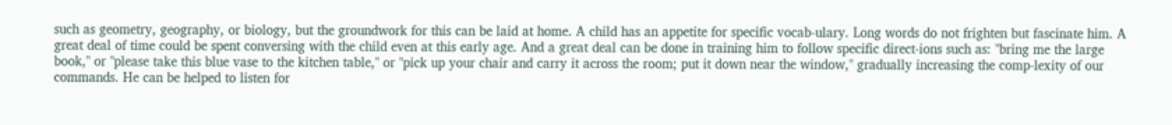such as geometry, geography, or biology, but the groundwork for this can be laid at home. A child has an appetite for specific vocab-ulary. Long words do not frighten but fascinate him. A great deal of time could be spent conversing with the child even at this early age. And a great deal can be done in training him to follow specific direct-ions such as: "bring me the large book," or "please take this blue vase to the kitchen table," or "pick up your chair and carry it across the room; put it down near the window," gradually increasing the comp-lexity of our commands. He can be helped to listen for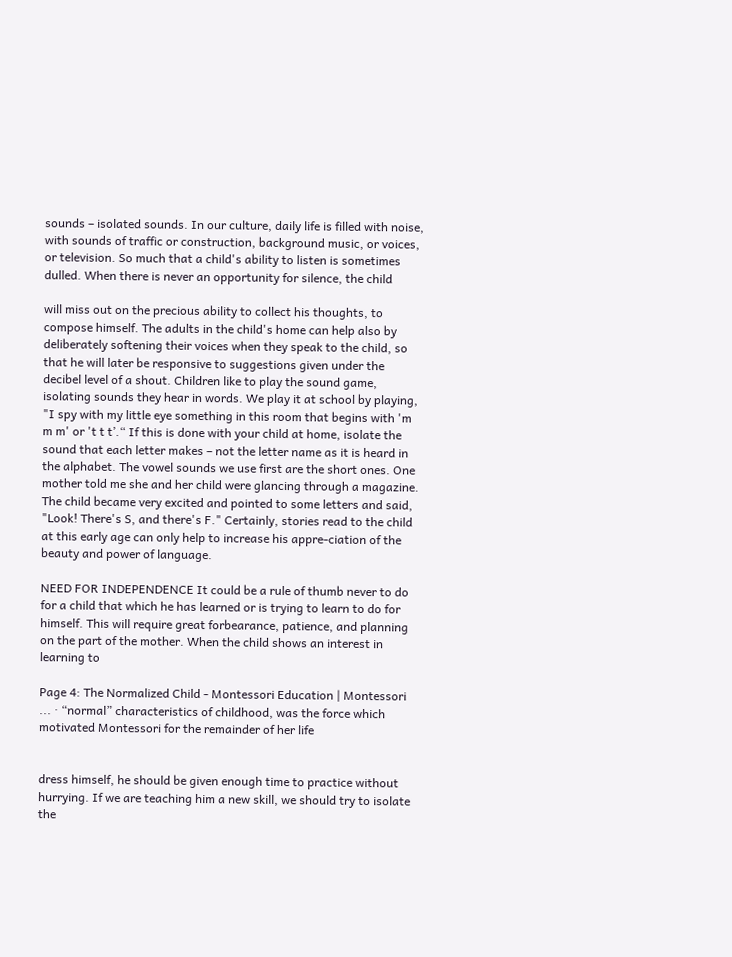sounds – isolated sounds. In our culture, daily life is filled with noise, with sounds of traffic or construction, background music, or voices, or television. So much that a child's ability to listen is sometimes dulled. When there is never an opportunity for silence, the child

will miss out on the precious ability to collect his thoughts, to compose himself. The adults in the child's home can help also by deliberately softening their voices when they speak to the child, so that he will later be responsive to suggestions given under the decibel level of a shout. Children like to play the sound game, isolating sounds they hear in words. We play it at school by playing, "I spy with my little eye something in this room that begins with 'm m m' or 't t t’.“ If this is done with your child at home, isolate the sound that each letter makes – not the letter name as it is heard in the alphabet. The vowel sounds we use first are the short ones. One mother told me she and her child were glancing through a magazine. The child became very excited and pointed to some letters and said, "Look! There's S, and there's F." Certainly, stories read to the child at this early age can only help to increase his appre-ciation of the beauty and power of language.

NEED FOR INDEPENDENCE It could be a rule of thumb never to do for a child that which he has learned or is trying to learn to do for himself. This will require great forbearance, patience, and planning on the part of the mother. When the child shows an interest in learning to

Page 4: The Normalized Child - Montessori Education | Montessori ... · “normal” characteristics of childhood, was the force which motivated Montessori for the remainder of her life


dress himself, he should be given enough time to practice without hurrying. If we are teaching him a new skill, we should try to isolate the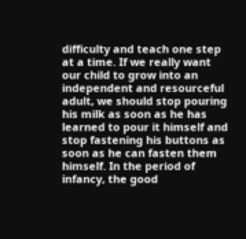difficulty and teach one step at a time. If we really want our child to grow into an independent and resourceful adult, we should stop pouring his milk as soon as he has learned to pour it himself and stop fastening his buttons as soon as he can fasten them himself. In the period of infancy, the good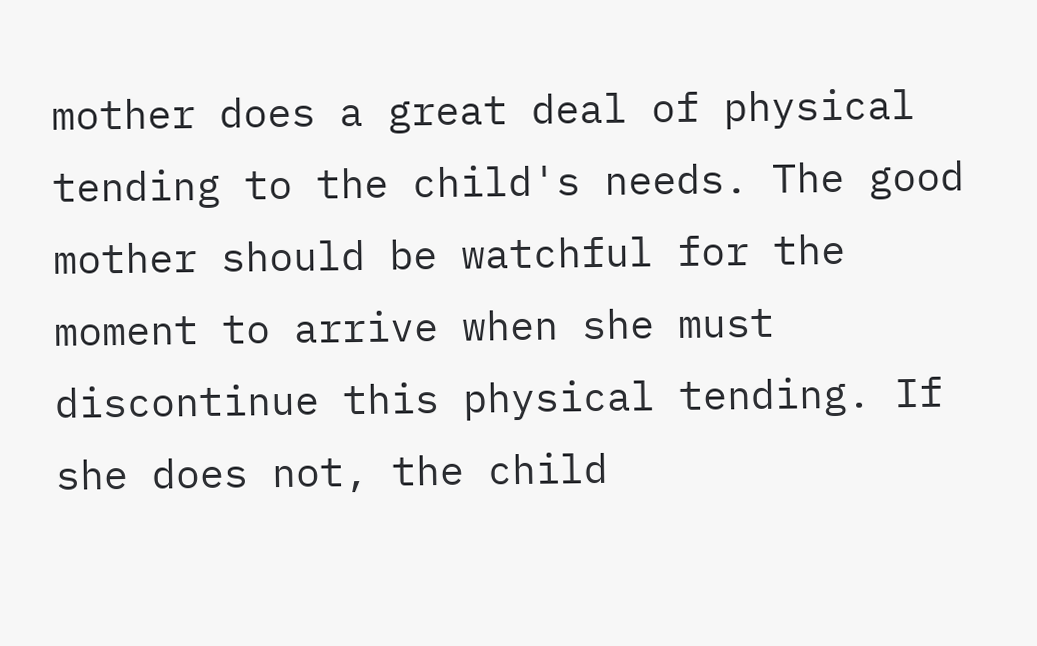mother does a great deal of physical tending to the child's needs. The good mother should be watchful for the moment to arrive when she must discontinue this physical tending. If she does not, the child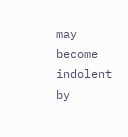may become indolent by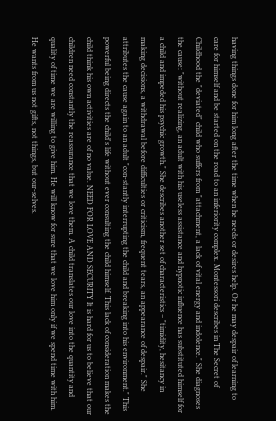having things done for him long after the time when he needs or desires help. Or he may despair of learning to care for himself and be started on the road to an inferiority complex. Montessori describes in The Secret of Childhood the "deviated" child who suffers from "attachment, a lack of vital energy and indolence." She diagnoses the cause: "without realizing, an adult with his useless assistance and hypnotic influence has substituted himself for a child and impeded his psychic growth." She describes another set of characteristics – "timidity, hesitancy in making decisions, a withdrawal before difficulties or criticism, frequent tears, an appearance of despair." She attributes the cause again to an adult "con-stantly interrupting the child and breaking into his environment." This powerful being directs the child's life without ever consulting the child himself. This lack of consideration makes the child think his own activities are of no value. NEED FOR LOVE AND SECURITY It is hard for us to believe that our children need constantly the reassurance that we love them. A child translates our love into the quantity and quality of time we are willing to give him. He will know for sure that we love him only if we spend time with him. He wants from us not gifts, not things, but our-selves.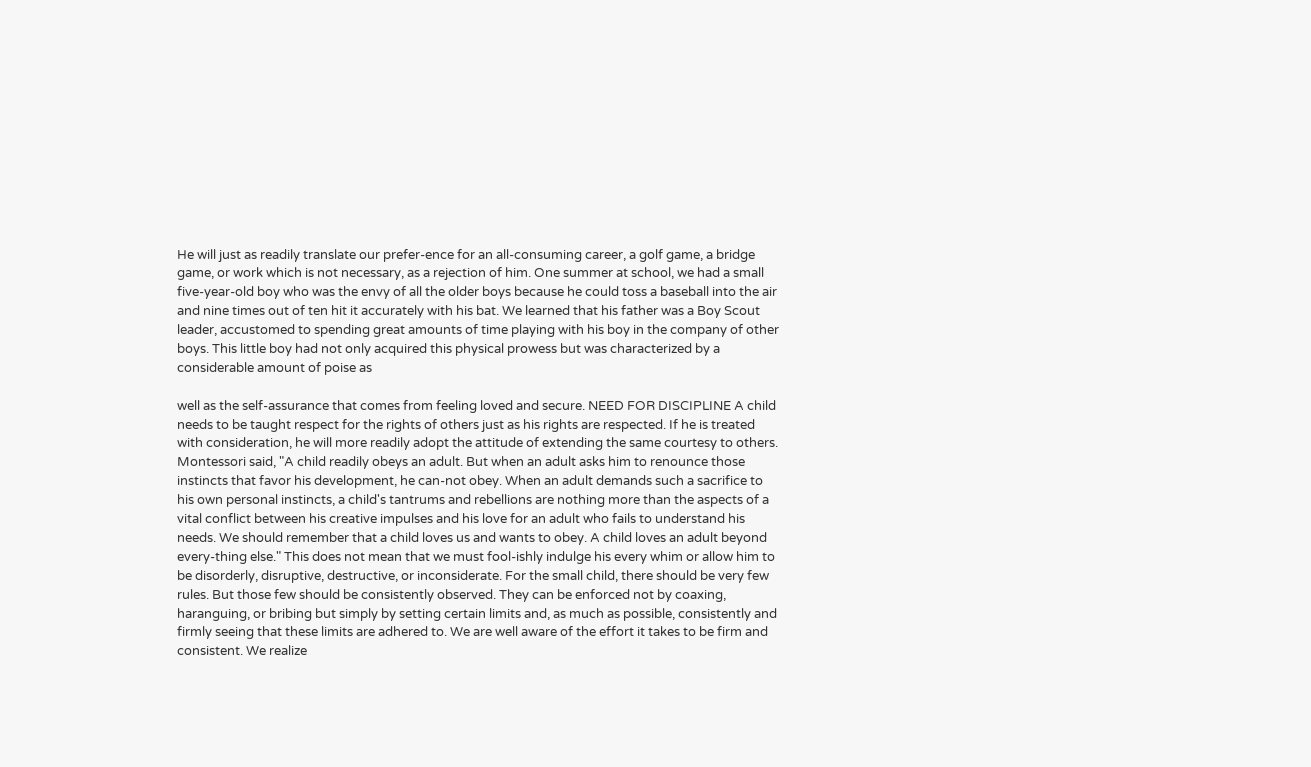He will just as readily translate our prefer-ence for an all-consuming career, a golf game, a bridge game, or work which is not necessary, as a rejection of him. One summer at school, we had a small five-year-old boy who was the envy of all the older boys because he could toss a baseball into the air and nine times out of ten hit it accurately with his bat. We learned that his father was a Boy Scout leader, accustomed to spending great amounts of time playing with his boy in the company of other boys. This little boy had not only acquired this physical prowess but was characterized by a considerable amount of poise as

well as the self-assurance that comes from feeling loved and secure. NEED FOR DISCIPLINE A child needs to be taught respect for the rights of others just as his rights are respected. If he is treated with consideration, he will more readily adopt the attitude of extending the same courtesy to others. Montessori said, "A child readily obeys an adult. But when an adult asks him to renounce those instincts that favor his development, he can-not obey. When an adult demands such a sacrifice to his own personal instincts, a child's tantrums and rebellions are nothing more than the aspects of a vital conflict between his creative impulses and his love for an adult who fails to understand his needs. We should remember that a child loves us and wants to obey. A child loves an adult beyond every-thing else." This does not mean that we must fool-ishly indulge his every whim or allow him to be disorderly, disruptive, destructive, or inconsiderate. For the small child, there should be very few rules. But those few should be consistently observed. They can be enforced not by coaxing, haranguing, or bribing but simply by setting certain limits and, as much as possible, consistently and firmly seeing that these limits are adhered to. We are well aware of the effort it takes to be firm and consistent. We realize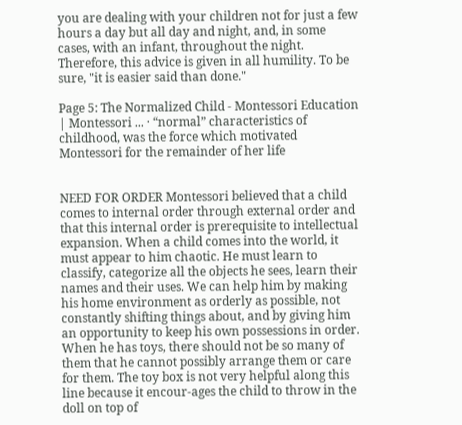you are dealing with your children not for just a few hours a day but all day and night, and, in some cases, with an infant, throughout the night. Therefore, this advice is given in all humility. To be sure, "it is easier said than done."

Page 5: The Normalized Child - Montessori Education | Montessori ... · “normal” characteristics of childhood, was the force which motivated Montessori for the remainder of her life


NEED FOR ORDER Montessori believed that a child comes to internal order through external order and that this internal order is prerequisite to intellectual expansion. When a child comes into the world, it must appear to him chaotic. He must learn to classify, categorize all the objects he sees, learn their names and their uses. We can help him by making his home environment as orderly as possible, not constantly shifting things about, and by giving him an opportunity to keep his own possessions in order. When he has toys, there should not be so many of them that he cannot possibly arrange them or care for them. The toy box is not very helpful along this line because it encour-ages the child to throw in the doll on top of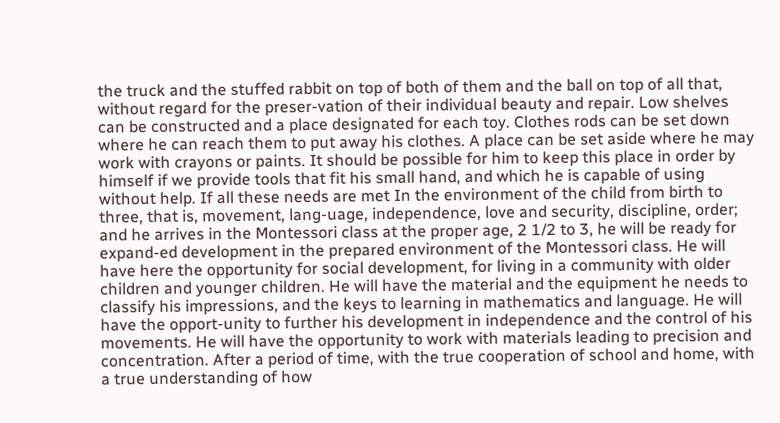the truck and the stuffed rabbit on top of both of them and the ball on top of all that, without regard for the preser-vation of their individual beauty and repair. Low shelves can be constructed and a place designated for each toy. Clothes rods can be set down where he can reach them to put away his clothes. A place can be set aside where he may work with crayons or paints. It should be possible for him to keep this place in order by himself if we provide tools that fit his small hand, and which he is capable of using without help. If all these needs are met In the environment of the child from birth to three, that is, movement, lang-uage, independence, love and security, discipline, order; and he arrives in the Montessori class at the proper age, 2 1/2 to 3, he will be ready for expand-ed development in the prepared environment of the Montessori class. He will have here the opportunity for social development, for living in a community with older children and younger children. He will have the material and the equipment he needs to classify his impressions, and the keys to learning in mathematics and language. He will have the opport-unity to further his development in independence and the control of his movements. He will have the opportunity to work with materials leading to precision and concentration. After a period of time, with the true cooperation of school and home, with a true understanding of how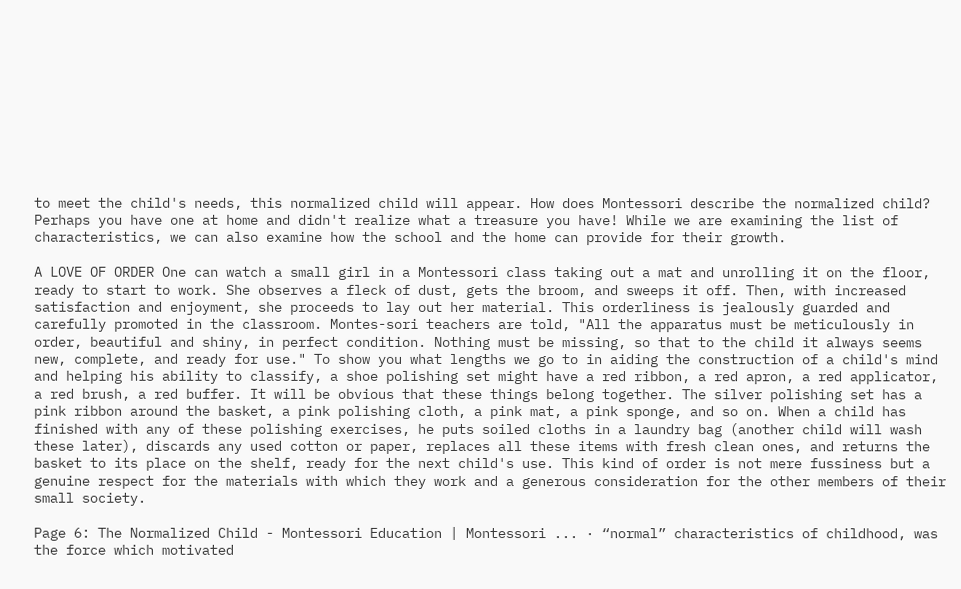to meet the child's needs, this normalized child will appear. How does Montessori describe the normalized child? Perhaps you have one at home and didn't realize what a treasure you have! While we are examining the list of characteristics, we can also examine how the school and the home can provide for their growth.

A LOVE OF ORDER One can watch a small girl in a Montessori class taking out a mat and unrolling it on the floor, ready to start to work. She observes a fleck of dust, gets the broom, and sweeps it off. Then, with increased satisfaction and enjoyment, she proceeds to lay out her material. This orderliness is jealously guarded and carefully promoted in the classroom. Montes-sori teachers are told, "All the apparatus must be meticulously in order, beautiful and shiny, in perfect condition. Nothing must be missing, so that to the child it always seems new, complete, and ready for use." To show you what lengths we go to in aiding the construction of a child's mind and helping his ability to classify, a shoe polishing set might have a red ribbon, a red apron, a red applicator, a red brush, a red buffer. It will be obvious that these things belong together. The silver polishing set has a pink ribbon around the basket, a pink polishing cloth, a pink mat, a pink sponge, and so on. When a child has finished with any of these polishing exercises, he puts soiled cloths in a laundry bag (another child will wash these later), discards any used cotton or paper, replaces all these items with fresh clean ones, and returns the basket to its place on the shelf, ready for the next child's use. This kind of order is not mere fussiness but a genuine respect for the materials with which they work and a generous consideration for the other members of their small society.

Page 6: The Normalized Child - Montessori Education | Montessori ... · “normal” characteristics of childhood, was the force which motivated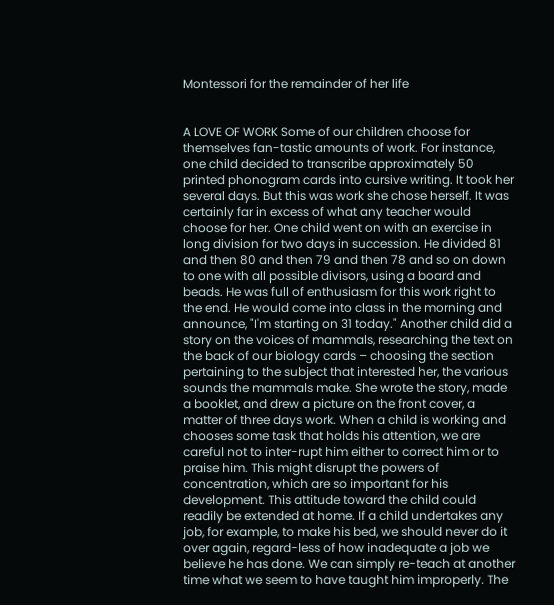Montessori for the remainder of her life


A LOVE OF WORK Some of our children choose for themselves fan-tastic amounts of work. For instance, one child decided to transcribe approximately 50 printed phonogram cards into cursive writing. It took her several days. But this was work she chose herself. It was certainly far in excess of what any teacher would choose for her. One child went on with an exercise in long division for two days in succession. He divided 81 and then 80 and then 79 and then 78 and so on down to one with all possible divisors, using a board and beads. He was full of enthusiasm for this work right to the end. He would come into class in the morning and announce, "I'm starting on 31 today." Another child did a story on the voices of mammals, researching the text on the back of our biology cards – choosing the section pertaining to the subject that interested her, the various sounds the mammals make. She wrote the story, made a booklet, and drew a picture on the front cover, a matter of three days work. When a child is working and chooses some task that holds his attention, we are careful not to inter-rupt him either to correct him or to praise him. This might disrupt the powers of concentration, which are so important for his development. This attitude toward the child could readily be extended at home. If a child undertakes any job, for example, to make his bed, we should never do it over again, regard-less of how inadequate a job we believe he has done. We can simply re-teach at another time what we seem to have taught him improperly. The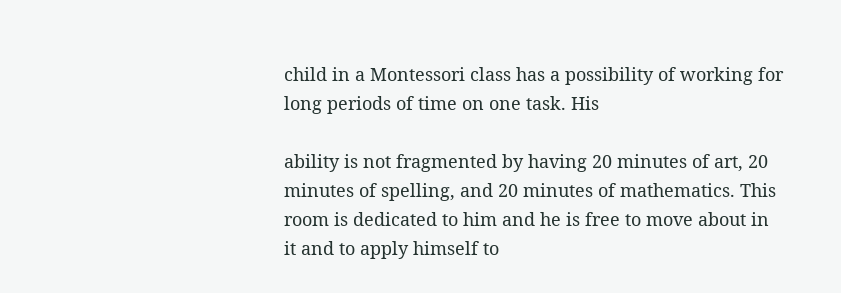child in a Montessori class has a possibility of working for long periods of time on one task. His

ability is not fragmented by having 20 minutes of art, 20 minutes of spelling, and 20 minutes of mathematics. This room is dedicated to him and he is free to move about in it and to apply himself to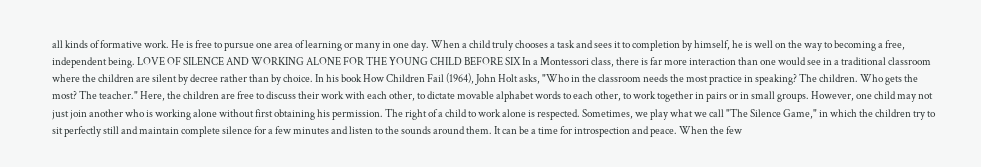all kinds of formative work. He is free to pursue one area of learning or many in one day. When a child truly chooses a task and sees it to completion by himself, he is well on the way to becoming a free, independent being. LOVE OF SILENCE AND WORKING ALONE FOR THE YOUNG CHILD BEFORE SIX In a Montessori class, there is far more interaction than one would see in a traditional classroom where the children are silent by decree rather than by choice. In his book How Children Fail (1964), John Holt asks, "Who in the classroom needs the most practice in speaking? The children. Who gets the most? The teacher." Here, the children are free to discuss their work with each other, to dictate movable alphabet words to each other, to work together in pairs or in small groups. However, one child may not just join another who is working alone without first obtaining his permission. The right of a child to work alone is respected. Sometimes, we play what we call "The Silence Game," in which the children try to sit perfectly still and maintain complete silence for a few minutes and listen to the sounds around them. It can be a time for introspection and peace. When the few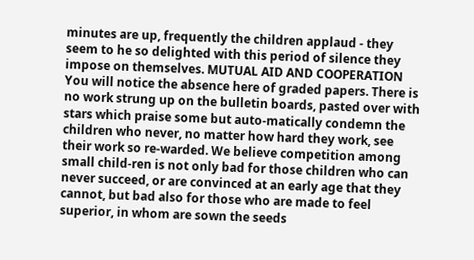minutes are up, frequently the children applaud - they seem to he so delighted with this period of silence they impose on themselves. MUTUAL AID AND COOPERATION You will notice the absence here of graded papers. There is no work strung up on the bulletin boards, pasted over with stars which praise some but auto-matically condemn the children who never, no matter how hard they work, see their work so re-warded. We believe competition among small child-ren is not only bad for those children who can never succeed, or are convinced at an early age that they cannot, but bad also for those who are made to feel superior, in whom are sown the seeds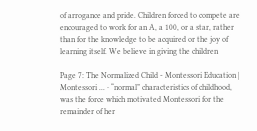of arrogance and pride. Children forced to compete are encouraged to work for an A, a 100, or a star, rather than for the knowledge to be acquired or the joy of learning itself. We believe in giving the children

Page 7: The Normalized Child - Montessori Education | Montessori ... · “normal” characteristics of childhood, was the force which motivated Montessori for the remainder of her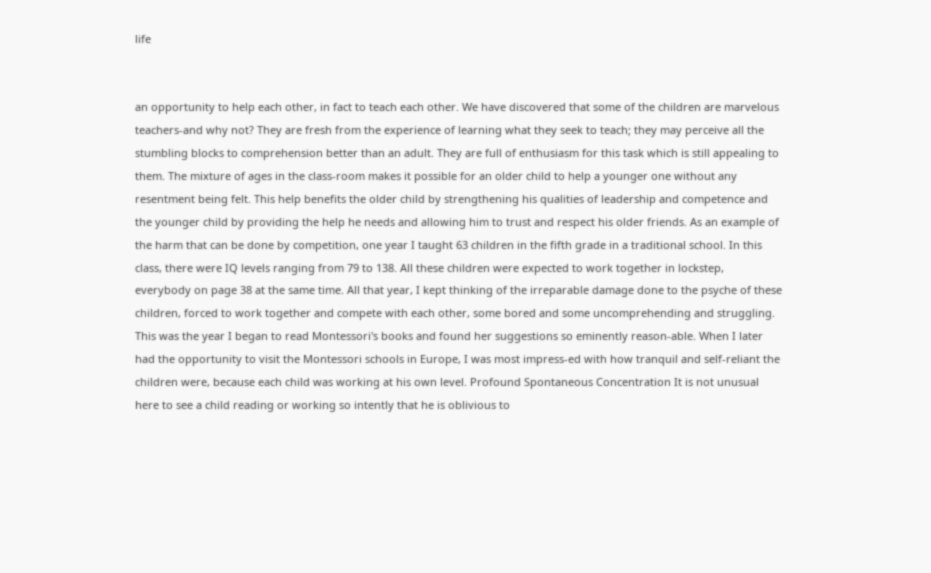life


an opportunity to help each other, in fact to teach each other. We have discovered that some of the children are marvelous teachers-and why not? They are fresh from the experience of learning what they seek to teach; they may perceive all the stumbling blocks to comprehension better than an adult. They are full of enthusiasm for this task which is still appealing to them. The mixture of ages in the class-room makes it possible for an older child to help a younger one without any resentment being felt. This help benefits the older child by strengthening his qualities of leadership and competence and the younger child by providing the help he needs and allowing him to trust and respect his older friends. As an example of the harm that can be done by competition, one year I taught 63 children in the fifth grade in a traditional school. In this class, there were IQ levels ranging from 79 to 138. All these children were expected to work together in lockstep, everybody on page 38 at the same time. All that year, I kept thinking of the irreparable damage done to the psyche of these children, forced to work together and compete with each other, some bored and some uncomprehending and struggling. This was the year I began to read Montessori's books and found her suggestions so eminently reason-able. When I later had the opportunity to visit the Montessori schools in Europe, I was most impress-ed with how tranquil and self-reliant the children were, because each child was working at his own level. Profound Spontaneous Concentration It is not unusual here to see a child reading or working so intently that he is oblivious to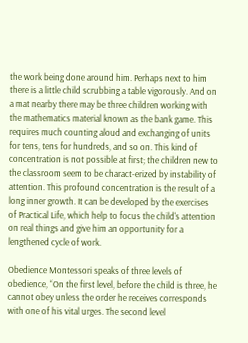the work being done around him. Perhaps next to him there is a little child scrubbing a table vigorously. And on a mat nearby there may be three children working with the mathematics material known as the bank game. This requires much counting aloud and exchanging of units for tens, tens for hundreds, and so on. This kind of concentration is not possible at first; the children new to the classroom seem to be charact-erized by instability of attention. This profound concentration is the result of a long inner growth. It can be developed by the exercises of Practical Life, which help to focus the child's attention on real things and give him an opportunity for a lengthened cycle of work.

Obedience Montessori speaks of three levels of obedience, “On the first level, before the child is three, he cannot obey unless the order he receives corresponds with one of his vital urges. The second level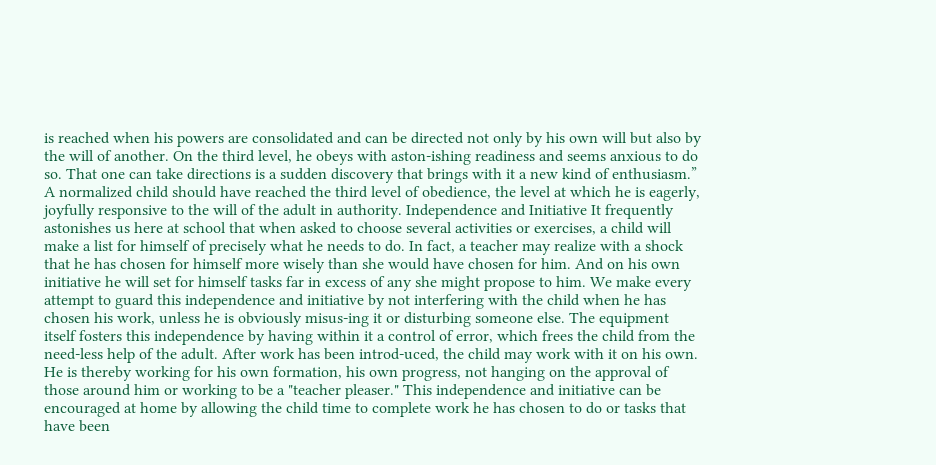is reached when his powers are consolidated and can be directed not only by his own will but also by the will of another. On the third level, he obeys with aston-ishing readiness and seems anxious to do so. That one can take directions is a sudden discovery that brings with it a new kind of enthusiasm.” A normalized child should have reached the third level of obedience, the level at which he is eagerly, joyfully responsive to the will of the adult in authority. Independence and Initiative It frequently astonishes us here at school that when asked to choose several activities or exercises, a child will make a list for himself of precisely what he needs to do. In fact, a teacher may realize with a shock that he has chosen for himself more wisely than she would have chosen for him. And on his own initiative he will set for himself tasks far in excess of any she might propose to him. We make every attempt to guard this independence and initiative by not interfering with the child when he has chosen his work, unless he is obviously misus-ing it or disturbing someone else. The equipment itself fosters this independence by having within it a control of error, which frees the child from the need-less help of the adult. After work has been introd-uced, the child may work with it on his own. He is thereby working for his own formation, his own progress, not hanging on the approval of those around him or working to be a "teacher pleaser." This independence and initiative can be encouraged at home by allowing the child time to complete work he has chosen to do or tasks that have been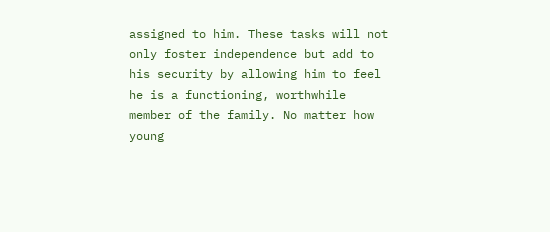assigned to him. These tasks will not only foster independence but add to his security by allowing him to feel he is a functioning, worthwhile member of the family. No matter how young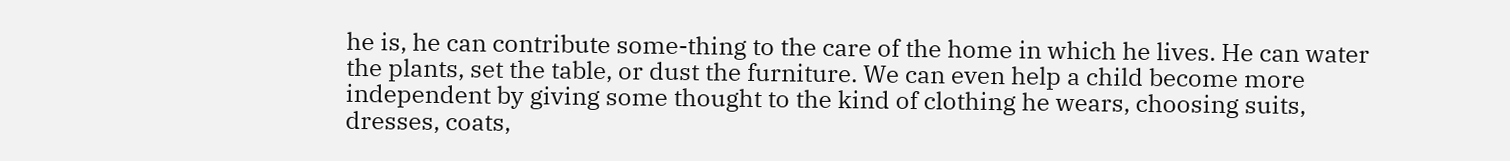he is, he can contribute some-thing to the care of the home in which he lives. He can water the plants, set the table, or dust the furniture. We can even help a child become more independent by giving some thought to the kind of clothing he wears, choosing suits, dresses, coats,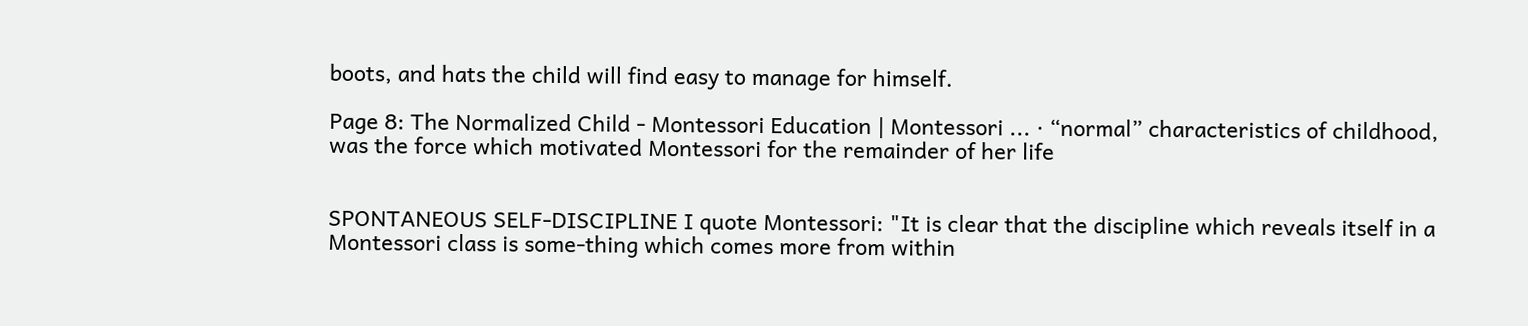boots, and hats the child will find easy to manage for himself.

Page 8: The Normalized Child - Montessori Education | Montessori ... · “normal” characteristics of childhood, was the force which motivated Montessori for the remainder of her life


SPONTANEOUS SELF-DISCIPLINE I quote Montessori: "It is clear that the discipline which reveals itself in a Montessori class is some-thing which comes more from within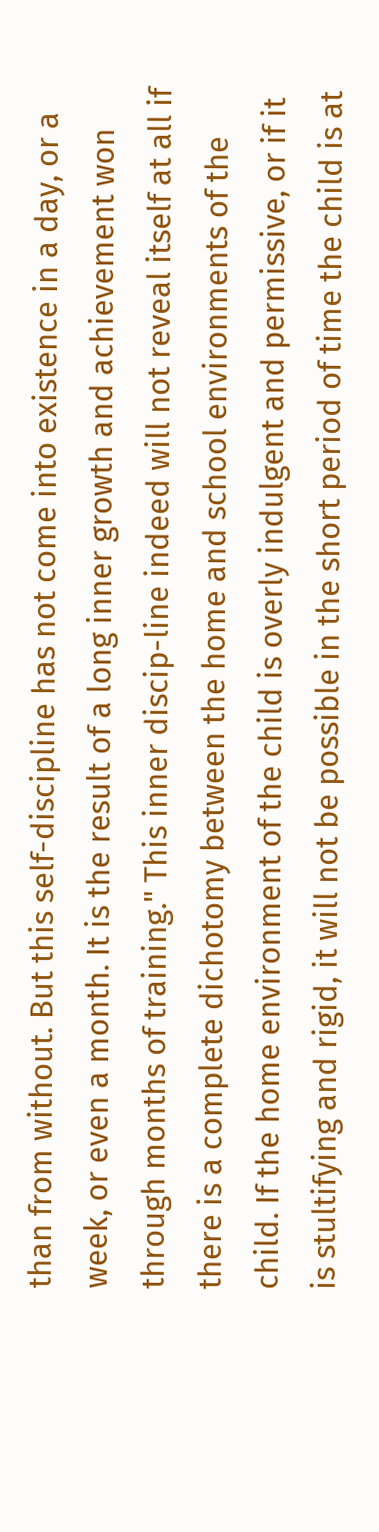than from without. But this self-discipline has not come into existence in a day, or a week, or even a month. It is the result of a long inner growth and achievement won through months of training." This inner discip-line indeed will not reveal itself at all if there is a complete dichotomy between the home and school environments of the child. If the home environment of the child is overly indulgent and permissive, or if it is stultifying and rigid, it will not be possible in the short period of time the child is at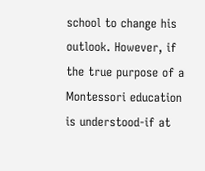school to change his outlook. However, if the true purpose of a Montessori education is understood-if at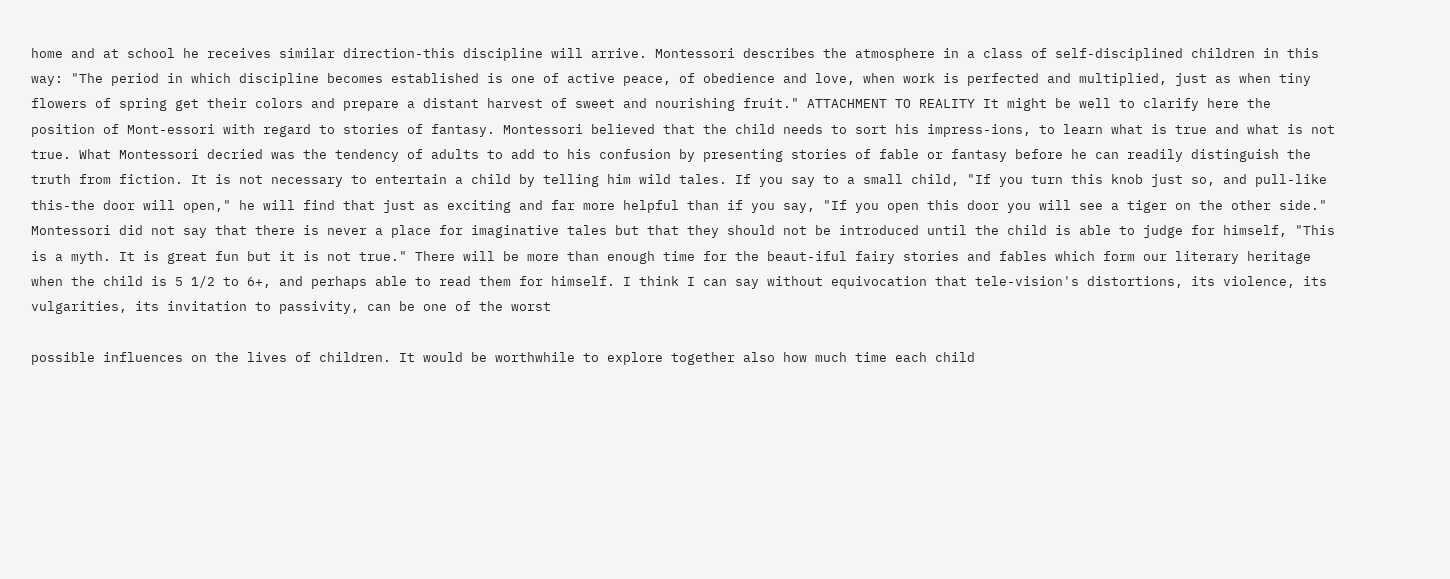home and at school he receives similar direction-this discipline will arrive. Montessori describes the atmosphere in a class of self-disciplined children in this way: "The period in which discipline becomes established is one of active peace, of obedience and love, when work is perfected and multiplied, just as when tiny flowers of spring get their colors and prepare a distant harvest of sweet and nourishing fruit." ATTACHMENT TO REALITY It might be well to clarify here the position of Mont-essori with regard to stories of fantasy. Montessori believed that the child needs to sort his impress-ions, to learn what is true and what is not true. What Montessori decried was the tendency of adults to add to his confusion by presenting stories of fable or fantasy before he can readily distinguish the truth from fiction. It is not necessary to entertain a child by telling him wild tales. If you say to a small child, "If you turn this knob just so, and pull-like this-the door will open," he will find that just as exciting and far more helpful than if you say, "If you open this door you will see a tiger on the other side." Montessori did not say that there is never a place for imaginative tales but that they should not be introduced until the child is able to judge for himself, "This is a myth. It is great fun but it is not true." There will be more than enough time for the beaut-iful fairy stories and fables which form our literary heritage when the child is 5 1/2 to 6+, and perhaps able to read them for himself. I think I can say without equivocation that tele-vision's distortions, its violence, its vulgarities, its invitation to passivity, can be one of the worst

possible influences on the lives of children. It would be worthwhile to explore together also how much time each child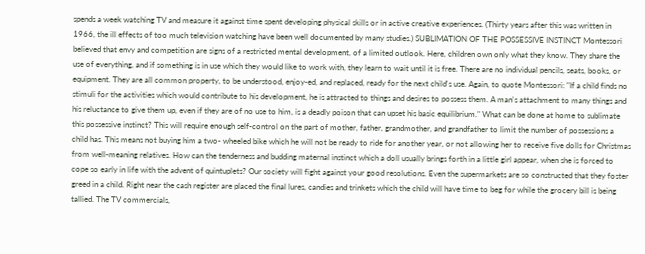spends a week watching TV and measure it against time spent developing physical skills or in active creative experiences. (Thirty years after this was written in 1966, the ill effects of too much television watching have been well documented by many studies.) SUBLIMATION OF THE POSSESSIVE INSTINCT Montessori believed that envy and competition are signs of a restricted mental development, of a limited outlook. Here, children own only what they know. They share the use of everything, and if something is in use which they would like to work with, they learn to wait until it is free. There are no individual pencils, seats, books, or equipment. They are all common property, to be understood, enjoy-ed, and replaced, ready for the next child's use. Again, to quote Montessori: "If a child finds no stimuli for the activities which would contribute to his development, he is attracted to things and desires to possess them. A man's attachment to many things and his reluctance to give them up, even if they are of no use to him, is a deadly poison that can upset his basic equilibrium." What can be done at home to sublimate this possessive instinct? This will require enough self-control on the part of mother, father, grandmother, and grandfather to limit the number of possessions a child has. This means not buying him a two- wheeled bike which he will not be ready to ride for another year, or not allowing her to receive five dolls for Christmas from well-meaning relatives. How can the tenderness and budding maternal instinct which a doll usually brings forth in a little girl appear, when she is forced to cope so early in life with the advent of quintuplets? Our society will fight against your good resolutions. Even the supermarkets are so constructed that they foster greed in a child. Right near the cash register are placed the final lures, candies and trinkets which the child will have time to beg for while the grocery bill is being tallied. The TV commercials,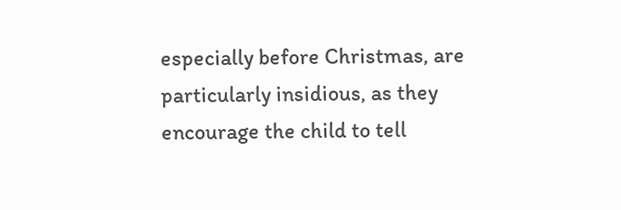especially before Christmas, are particularly insidious, as they encourage the child to tell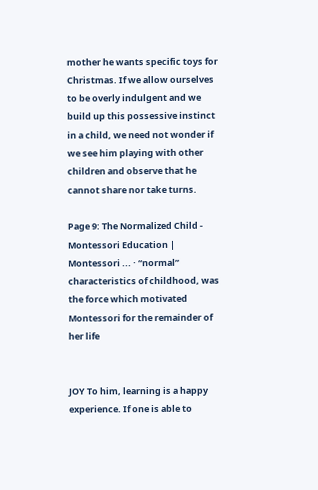mother he wants specific toys for Christmas. If we allow ourselves to be overly indulgent and we build up this possessive instinct in a child, we need not wonder if we see him playing with other children and observe that he cannot share nor take turns.

Page 9: The Normalized Child - Montessori Education | Montessori ... · “normal” characteristics of childhood, was the force which motivated Montessori for the remainder of her life


JOY To him, learning is a happy experience. If one is able to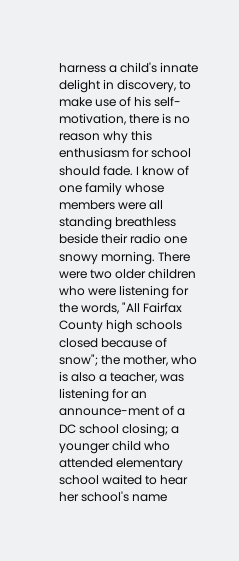harness a child's innate delight in discovery, to make use of his self-motivation, there is no reason why this enthusiasm for school should fade. I know of one family whose members were all standing breathless beside their radio one snowy morning. There were two older children who were listening for the words, "All Fairfax County high schools closed because of snow"; the mother, who is also a teacher, was listening for an announce-ment of a DC school closing; a younger child who attended elementary school waited to hear her school's name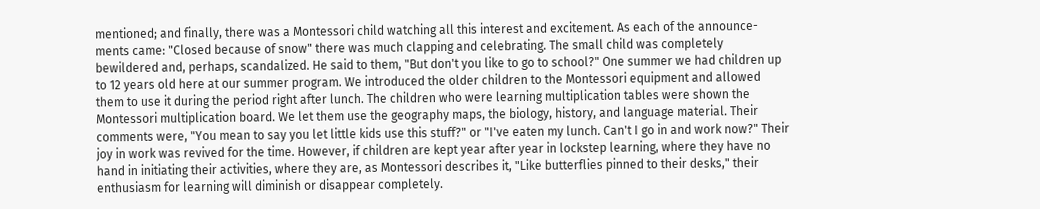mentioned; and finally, there was a Montessori child watching all this interest and excitement. As each of the announce-ments came: "Closed because of snow" there was much clapping and celebrating. The small child was completely bewildered and, perhaps, scandalized. He said to them, "But don't you like to go to school?" One summer we had children up to 12 years old here at our summer program. We introduced the older children to the Montessori equipment and allowed them to use it during the period right after lunch. The children who were learning multiplication tables were shown the Montessori multiplication board. We let them use the geography maps, the biology, history, and language material. Their comments were, "You mean to say you let little kids use this stuff?" or "I've eaten my lunch. Can't I go in and work now?" Their joy in work was revived for the time. However, if children are kept year after year in lockstep learning, where they have no hand in initiating their activities, where they are, as Montessori describes it, "Like butterflies pinned to their desks," their enthusiasm for learning will diminish or disappear completely.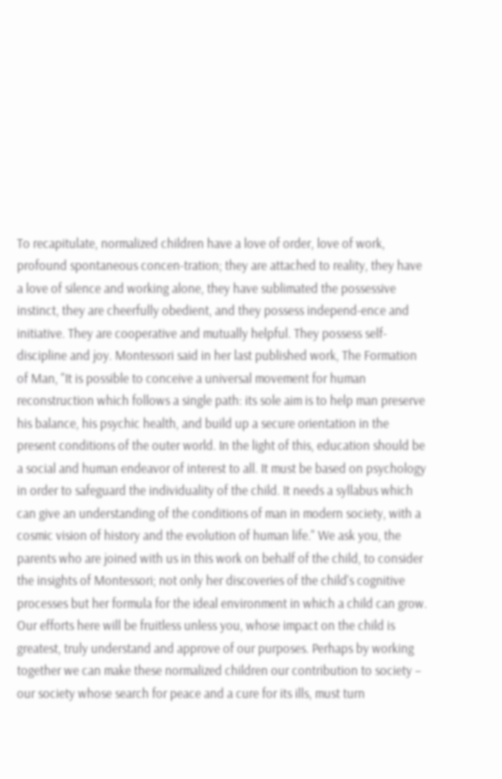To recapitulate, normalized children have a love of order, love of work, profound spontaneous concen-tration; they are attached to reality, they have a love of silence and working alone, they have sublimated the possessive instinct, they are cheerfully obedient, and they possess independ-ence and initiative. They are cooperative and mutually helpful. They possess self-discipline and joy. Montessori said in her last published work, The Formation of Man, "It is possible to conceive a universal movement for human reconstruction which follows a single path: its sole aim is to help man preserve his balance, his psychic health, and build up a secure orientation in the present conditions of the outer world. In the light of this, education should be a social and human endeavor of interest to all. It must be based on psychology in order to safeguard the individuality of the child. It needs a syllabus which can give an understanding of the conditions of man in modern society, with a cosmic vision of history and the evolution of human life." We ask you, the parents who are joined with us in this work on behalf of the child, to consider the insights of Montessori; not only her discoveries of the child's cognitive processes but her formula for the ideal environment in which a child can grow. Our efforts here will be fruitless unless you, whose impact on the child is greatest, truly understand and approve of our purposes. Perhaps by working together we can make these normalized children our contribution to society – our society whose search for peace and a cure for its ills, must turn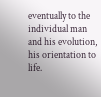eventually to the individual man and his evolution, his orientation to life.